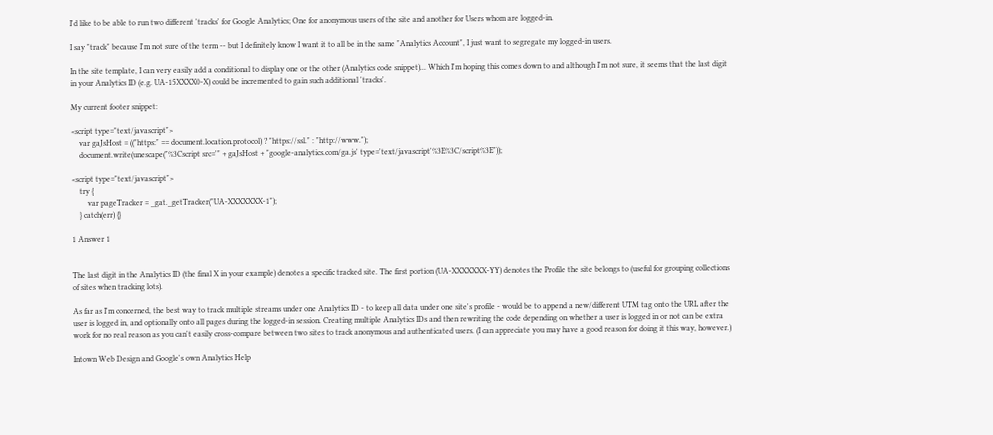I'd like to be able to run two different 'tracks' for Google Analytics; One for anonymous users of the site and another for Users whom are logged-in.

I say "track" because I'm not sure of the term -- but I definitely know I want it to all be in the same "Analytics Account", I just want to segregate my logged-in users.

In the site template, I can very easily add a conditional to display one or the other (Analytics code snippet)... Which I'm hoping this comes down to and although I'm not sure, it seems that the last digit in your Analytics ID (e.g. UA-15XXXX0-X) could be incremented to gain such additional 'tracks'.

My current footer snippet:

<script type="text/javascript">
    var gaJsHost = (("https:" == document.location.protocol) ? "https://ssl." : "http://www.");
    document.write(unescape("%3Cscript src='" + gaJsHost + "google-analytics.com/ga.js' type='text/javascript'%3E%3C/script%3E"));

<script type="text/javascript">
    try {
        var pageTracker = _gat._getTracker("UA-XXXXXXX-1");
    } catch(err) {}

1 Answer 1


The last digit in the Analytics ID (the final X in your example) denotes a specific tracked site. The first portion (UA-XXXXXXX-YY) denotes the Profile the site belongs to (useful for grouping collections of sites when tracking lots).

As far as I'm concerned, the best way to track multiple streams under one Analytics ID - to keep all data under one site's profile - would be to append a new/different UTM tag onto the URL after the user is logged in, and optionally onto all pages during the logged-in session. Creating multiple Analytics IDs and then rewriting the code depending on whether a user is logged in or not can be extra work for no real reason as you can't easily cross-compare between two sites to track anonymous and authenticated users. (I can appreciate you may have a good reason for doing it this way, however.)

Intown Web Design and Google's own Analytics Help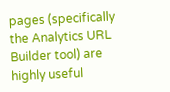pages (specifically the Analytics URL Builder tool) are highly useful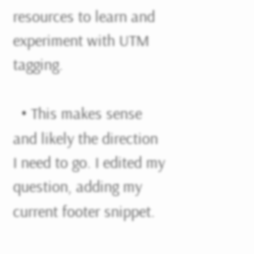resources to learn and experiment with UTM tagging.

  • This makes sense and likely the direction I need to go. I edited my question, adding my current footer snippet.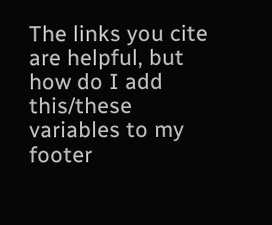The links you cite are helpful, but how do I add this/these variables to my footer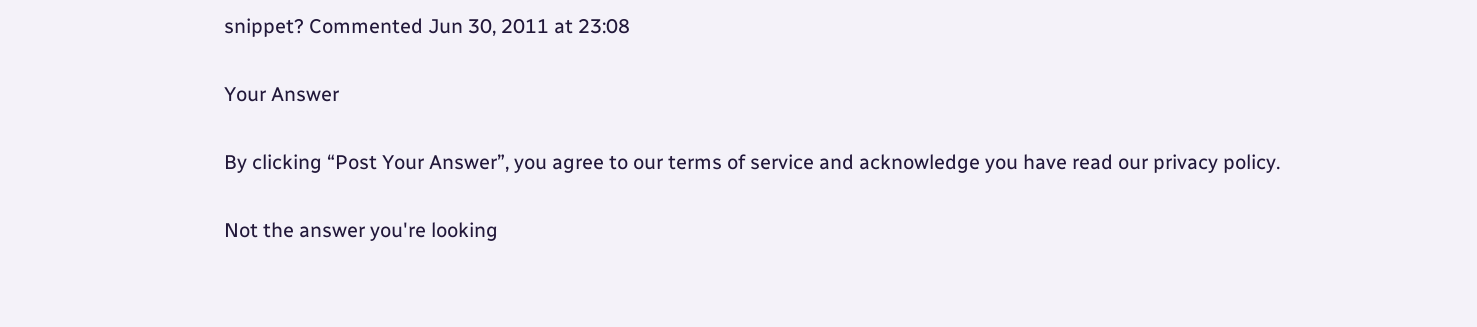snippet? Commented Jun 30, 2011 at 23:08

Your Answer

By clicking “Post Your Answer”, you agree to our terms of service and acknowledge you have read our privacy policy.

Not the answer you're looking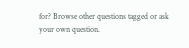for? Browse other questions tagged or ask your own question.